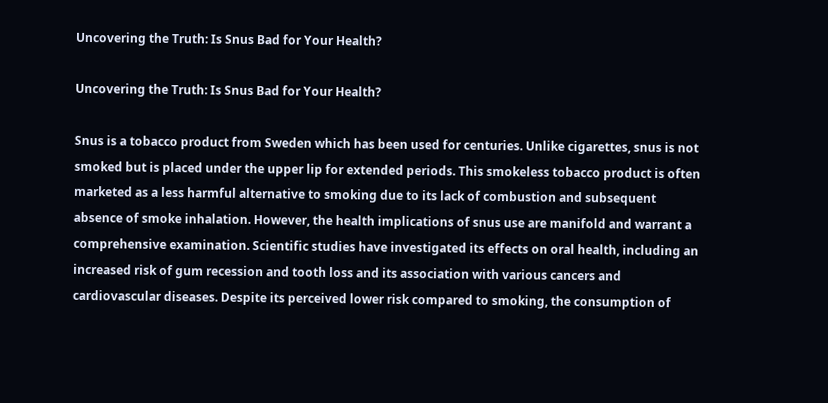Uncovering the Truth: Is Snus Bad for Your Health?

Uncovering the Truth: Is Snus Bad for Your Health?

Snus is a tobacco product from Sweden which has been used for centuries. Unlike cigarettes, snus is not smoked but is placed under the upper lip for extended periods. This smokeless tobacco product is often marketed as a less harmful alternative to smoking due to its lack of combustion and subsequent absence of smoke inhalation. However, the health implications of snus use are manifold and warrant a comprehensive examination. Scientific studies have investigated its effects on oral health, including an increased risk of gum recession and tooth loss and its association with various cancers and cardiovascular diseases. Despite its perceived lower risk compared to smoking, the consumption of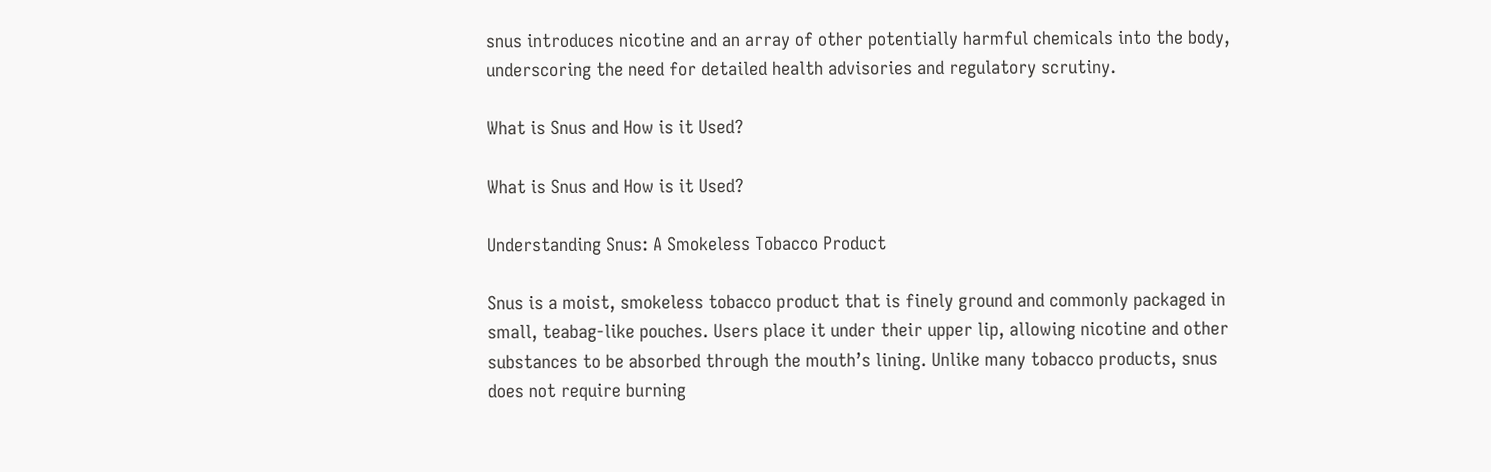snus introduces nicotine and an array of other potentially harmful chemicals into the body, underscoring the need for detailed health advisories and regulatory scrutiny.

What is Snus and How is it Used?

What is Snus and How is it Used?

Understanding Snus: A Smokeless Tobacco Product

Snus is a moist, smokeless tobacco product that is finely ground and commonly packaged in small, teabag-like pouches. Users place it under their upper lip, allowing nicotine and other substances to be absorbed through the mouth’s lining. Unlike many tobacco products, snus does not require burning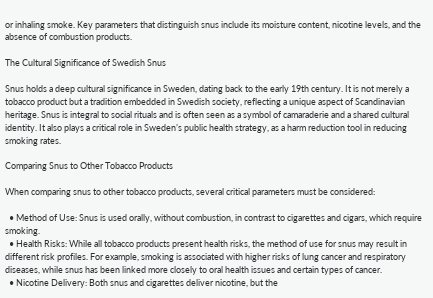or inhaling smoke. Key parameters that distinguish snus include its moisture content, nicotine levels, and the absence of combustion products.

The Cultural Significance of Swedish Snus

Snus holds a deep cultural significance in Sweden, dating back to the early 19th century. It is not merely a tobacco product but a tradition embedded in Swedish society, reflecting a unique aspect of Scandinavian heritage. Snus is integral to social rituals and is often seen as a symbol of camaraderie and a shared cultural identity. It also plays a critical role in Sweden’s public health strategy, as a harm reduction tool in reducing smoking rates.

Comparing Snus to Other Tobacco Products

When comparing snus to other tobacco products, several critical parameters must be considered:

  • Method of Use: Snus is used orally, without combustion, in contrast to cigarettes and cigars, which require smoking.
  • Health Risks: While all tobacco products present health risks, the method of use for snus may result in different risk profiles. For example, smoking is associated with higher risks of lung cancer and respiratory diseases, while snus has been linked more closely to oral health issues and certain types of cancer.
  • Nicotine Delivery: Both snus and cigarettes deliver nicotine, but the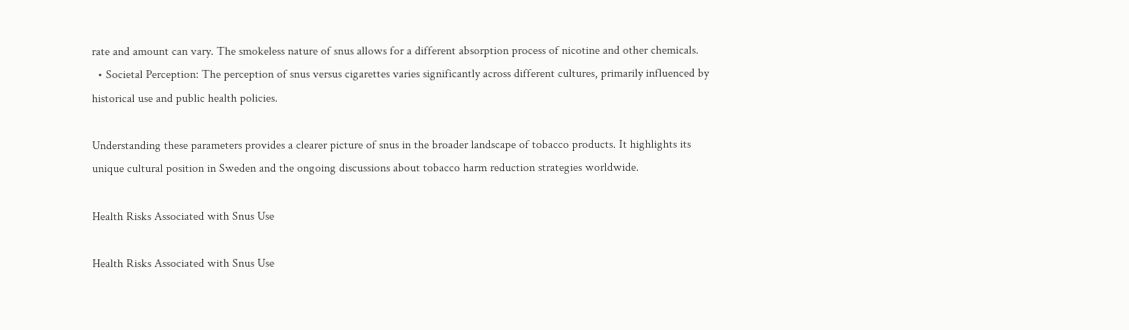rate and amount can vary. The smokeless nature of snus allows for a different absorption process of nicotine and other chemicals.
  • Societal Perception: The perception of snus versus cigarettes varies significantly across different cultures, primarily influenced by historical use and public health policies.

Understanding these parameters provides a clearer picture of snus in the broader landscape of tobacco products. It highlights its unique cultural position in Sweden and the ongoing discussions about tobacco harm reduction strategies worldwide.

Health Risks Associated with Snus Use

Health Risks Associated with Snus Use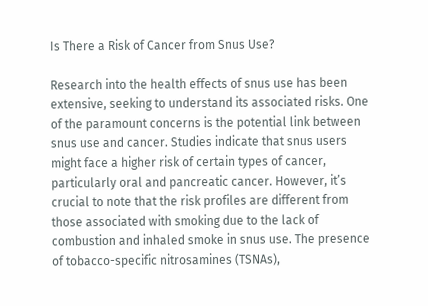Is There a Risk of Cancer from Snus Use?

Research into the health effects of snus use has been extensive, seeking to understand its associated risks. One of the paramount concerns is the potential link between snus use and cancer. Studies indicate that snus users might face a higher risk of certain types of cancer, particularly oral and pancreatic cancer. However, it’s crucial to note that the risk profiles are different from those associated with smoking due to the lack of combustion and inhaled smoke in snus use. The presence of tobacco-specific nitrosamines (TSNAs),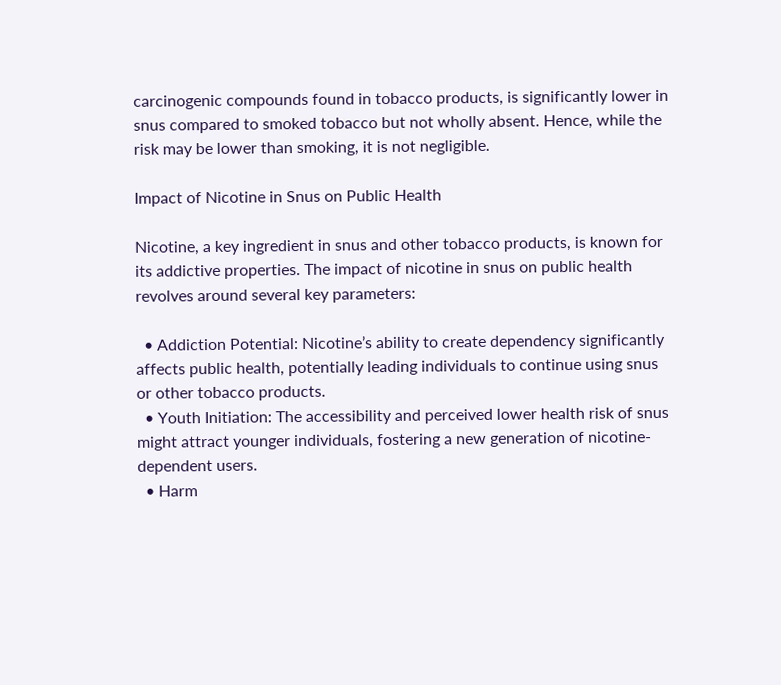carcinogenic compounds found in tobacco products, is significantly lower in snus compared to smoked tobacco but not wholly absent. Hence, while the risk may be lower than smoking, it is not negligible.

Impact of Nicotine in Snus on Public Health

Nicotine, a key ingredient in snus and other tobacco products, is known for its addictive properties. The impact of nicotine in snus on public health revolves around several key parameters:

  • Addiction Potential: Nicotine’s ability to create dependency significantly affects public health, potentially leading individuals to continue using snus or other tobacco products.
  • Youth Initiation: The accessibility and perceived lower health risk of snus might attract younger individuals, fostering a new generation of nicotine-dependent users.
  • Harm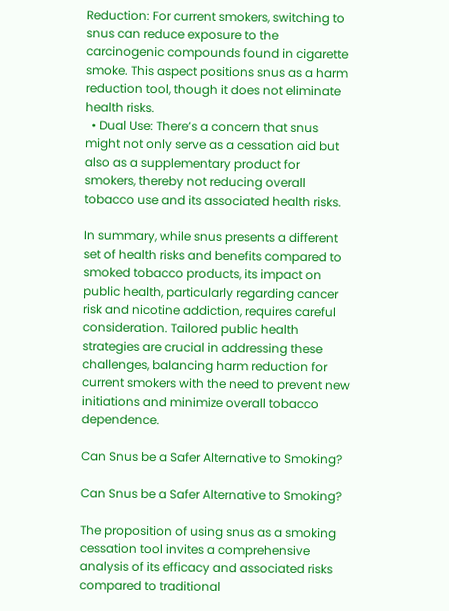Reduction: For current smokers, switching to snus can reduce exposure to the carcinogenic compounds found in cigarette smoke. This aspect positions snus as a harm reduction tool, though it does not eliminate health risks.
  • Dual Use: There’s a concern that snus might not only serve as a cessation aid but also as a supplementary product for smokers, thereby not reducing overall tobacco use and its associated health risks.

In summary, while snus presents a different set of health risks and benefits compared to smoked tobacco products, its impact on public health, particularly regarding cancer risk and nicotine addiction, requires careful consideration. Tailored public health strategies are crucial in addressing these challenges, balancing harm reduction for current smokers with the need to prevent new initiations and minimize overall tobacco dependence.

Can Snus be a Safer Alternative to Smoking?

Can Snus be a Safer Alternative to Smoking?

The proposition of using snus as a smoking cessation tool invites a comprehensive analysis of its efficacy and associated risks compared to traditional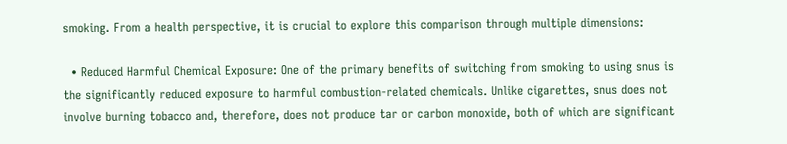smoking. From a health perspective, it is crucial to explore this comparison through multiple dimensions:

  • Reduced Harmful Chemical Exposure: One of the primary benefits of switching from smoking to using snus is the significantly reduced exposure to harmful combustion-related chemicals. Unlike cigarettes, snus does not involve burning tobacco and, therefore, does not produce tar or carbon monoxide, both of which are significant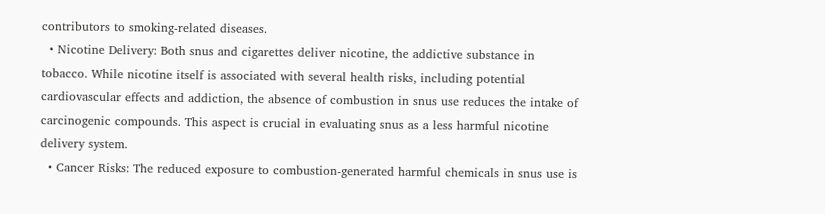contributors to smoking-related diseases.
  • Nicotine Delivery: Both snus and cigarettes deliver nicotine, the addictive substance in tobacco. While nicotine itself is associated with several health risks, including potential cardiovascular effects and addiction, the absence of combustion in snus use reduces the intake of carcinogenic compounds. This aspect is crucial in evaluating snus as a less harmful nicotine delivery system.
  • Cancer Risks: The reduced exposure to combustion-generated harmful chemicals in snus use is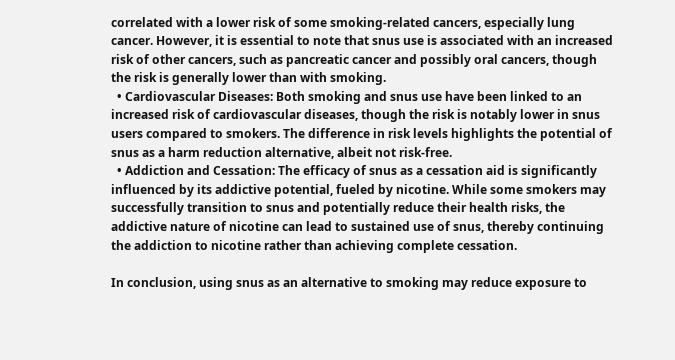correlated with a lower risk of some smoking-related cancers, especially lung cancer. However, it is essential to note that snus use is associated with an increased risk of other cancers, such as pancreatic cancer and possibly oral cancers, though the risk is generally lower than with smoking.
  • Cardiovascular Diseases: Both smoking and snus use have been linked to an increased risk of cardiovascular diseases, though the risk is notably lower in snus users compared to smokers. The difference in risk levels highlights the potential of snus as a harm reduction alternative, albeit not risk-free.
  • Addiction and Cessation: The efficacy of snus as a cessation aid is significantly influenced by its addictive potential, fueled by nicotine. While some smokers may successfully transition to snus and potentially reduce their health risks, the addictive nature of nicotine can lead to sustained use of snus, thereby continuing the addiction to nicotine rather than achieving complete cessation.

In conclusion, using snus as an alternative to smoking may reduce exposure to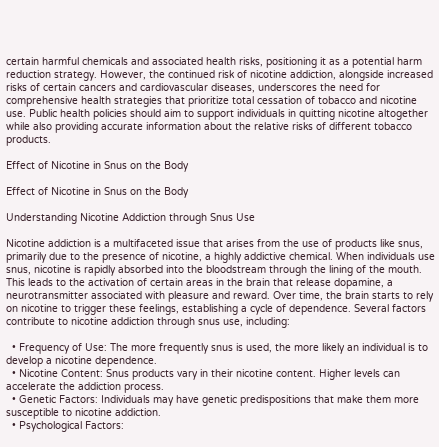certain harmful chemicals and associated health risks, positioning it as a potential harm reduction strategy. However, the continued risk of nicotine addiction, alongside increased risks of certain cancers and cardiovascular diseases, underscores the need for comprehensive health strategies that prioritize total cessation of tobacco and nicotine use. Public health policies should aim to support individuals in quitting nicotine altogether while also providing accurate information about the relative risks of different tobacco products.

Effect of Nicotine in Snus on the Body

Effect of Nicotine in Snus on the Body

Understanding Nicotine Addiction through Snus Use

Nicotine addiction is a multifaceted issue that arises from the use of products like snus, primarily due to the presence of nicotine, a highly addictive chemical. When individuals use snus, nicotine is rapidly absorbed into the bloodstream through the lining of the mouth. This leads to the activation of certain areas in the brain that release dopamine, a neurotransmitter associated with pleasure and reward. Over time, the brain starts to rely on nicotine to trigger these feelings, establishing a cycle of dependence. Several factors contribute to nicotine addiction through snus use, including:

  • Frequency of Use: The more frequently snus is used, the more likely an individual is to develop a nicotine dependence.
  • Nicotine Content: Snus products vary in their nicotine content. Higher levels can accelerate the addiction process.
  • Genetic Factors: Individuals may have genetic predispositions that make them more susceptible to nicotine addiction.
  • Psychological Factors: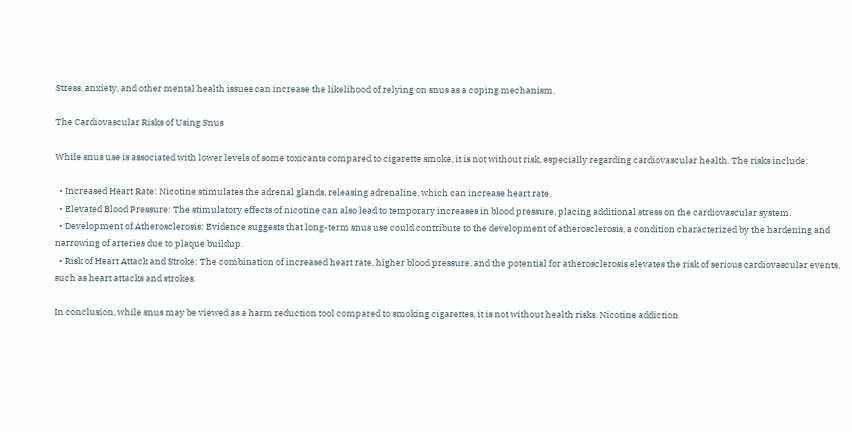Stress, anxiety, and other mental health issues can increase the likelihood of relying on snus as a coping mechanism.

The Cardiovascular Risks of Using Snus

While snus use is associated with lower levels of some toxicants compared to cigarette smoke, it is not without risk, especially regarding cardiovascular health. The risks include:

  • Increased Heart Rate: Nicotine stimulates the adrenal glands, releasing adrenaline, which can increase heart rate.
  • Elevated Blood Pressure: The stimulatory effects of nicotine can also lead to temporary increases in blood pressure, placing additional stress on the cardiovascular system.
  • Development of Atherosclerosis: Evidence suggests that long-term snus use could contribute to the development of atherosclerosis, a condition characterized by the hardening and narrowing of arteries due to plaque buildup.
  • Risk of Heart Attack and Stroke: The combination of increased heart rate, higher blood pressure, and the potential for atherosclerosis elevates the risk of serious cardiovascular events, such as heart attacks and strokes.

In conclusion, while snus may be viewed as a harm reduction tool compared to smoking cigarettes, it is not without health risks. Nicotine addiction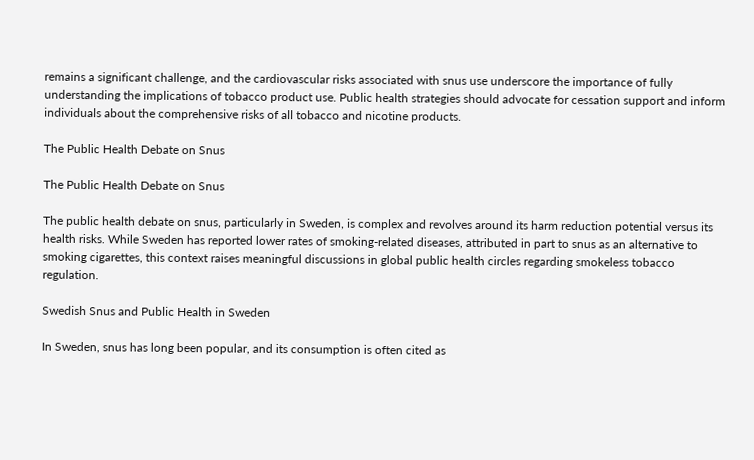remains a significant challenge, and the cardiovascular risks associated with snus use underscore the importance of fully understanding the implications of tobacco product use. Public health strategies should advocate for cessation support and inform individuals about the comprehensive risks of all tobacco and nicotine products.

The Public Health Debate on Snus

The Public Health Debate on Snus

The public health debate on snus, particularly in Sweden, is complex and revolves around its harm reduction potential versus its health risks. While Sweden has reported lower rates of smoking-related diseases, attributed in part to snus as an alternative to smoking cigarettes, this context raises meaningful discussions in global public health circles regarding smokeless tobacco regulation.

Swedish Snus and Public Health in Sweden

In Sweden, snus has long been popular, and its consumption is often cited as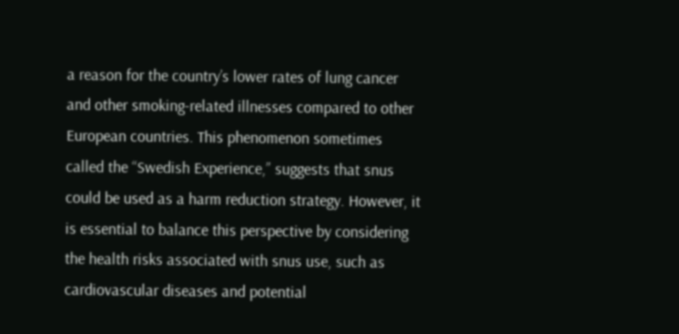a reason for the country’s lower rates of lung cancer and other smoking-related illnesses compared to other European countries. This phenomenon sometimes called the “Swedish Experience,” suggests that snus could be used as a harm reduction strategy. However, it is essential to balance this perspective by considering the health risks associated with snus use, such as cardiovascular diseases and potential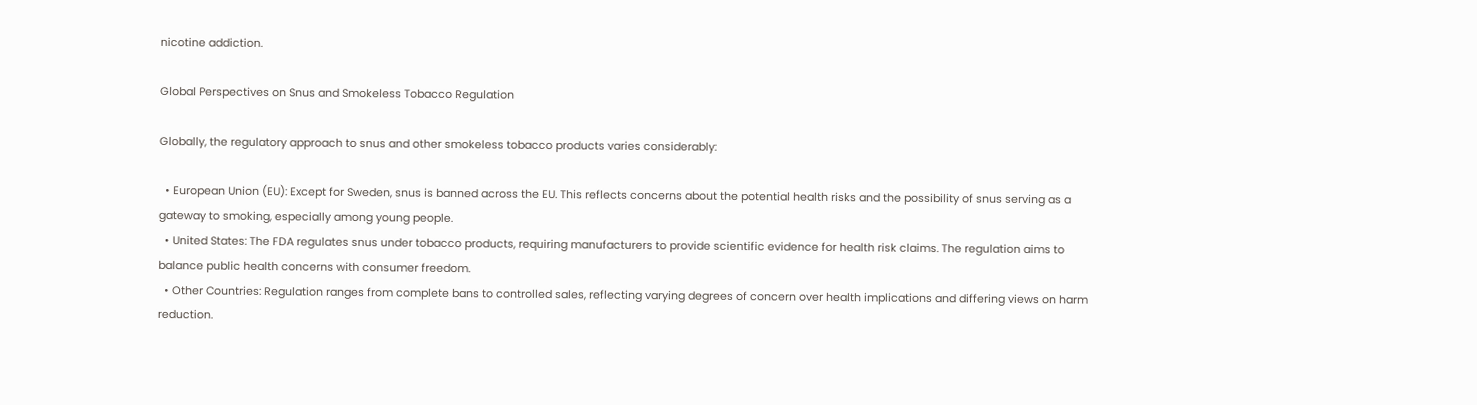nicotine addiction.

Global Perspectives on Snus and Smokeless Tobacco Regulation

Globally, the regulatory approach to snus and other smokeless tobacco products varies considerably:

  • European Union (EU): Except for Sweden, snus is banned across the EU. This reflects concerns about the potential health risks and the possibility of snus serving as a gateway to smoking, especially among young people.
  • United States: The FDA regulates snus under tobacco products, requiring manufacturers to provide scientific evidence for health risk claims. The regulation aims to balance public health concerns with consumer freedom.
  • Other Countries: Regulation ranges from complete bans to controlled sales, reflecting varying degrees of concern over health implications and differing views on harm reduction.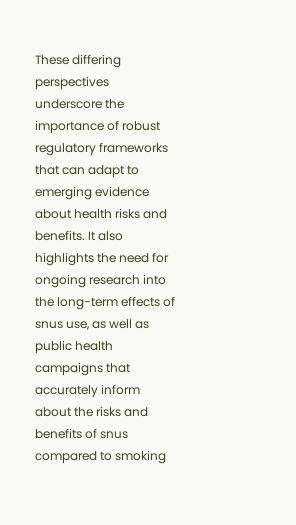These differing perspectives underscore the importance of robust regulatory frameworks that can adapt to emerging evidence about health risks and benefits. It also highlights the need for ongoing research into the long-term effects of snus use, as well as public health campaigns that accurately inform about the risks and benefits of snus compared to smoking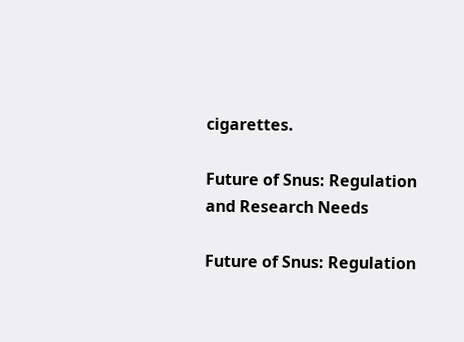cigarettes.

Future of Snus: Regulation and Research Needs

Future of Snus: Regulation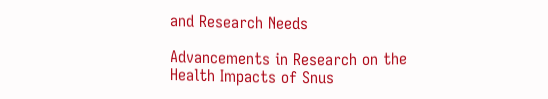and Research Needs

Advancements in Research on the Health Impacts of Snus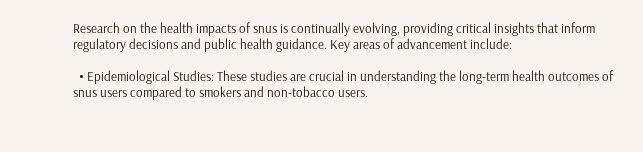Research on the health impacts of snus is continually evolving, providing critical insights that inform regulatory decisions and public health guidance. Key areas of advancement include:

  • Epidemiological Studies: These studies are crucial in understanding the long-term health outcomes of snus users compared to smokers and non-tobacco users.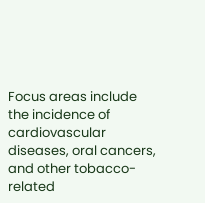Focus areas include the incidence of cardiovascular diseases, oral cancers, and other tobacco-related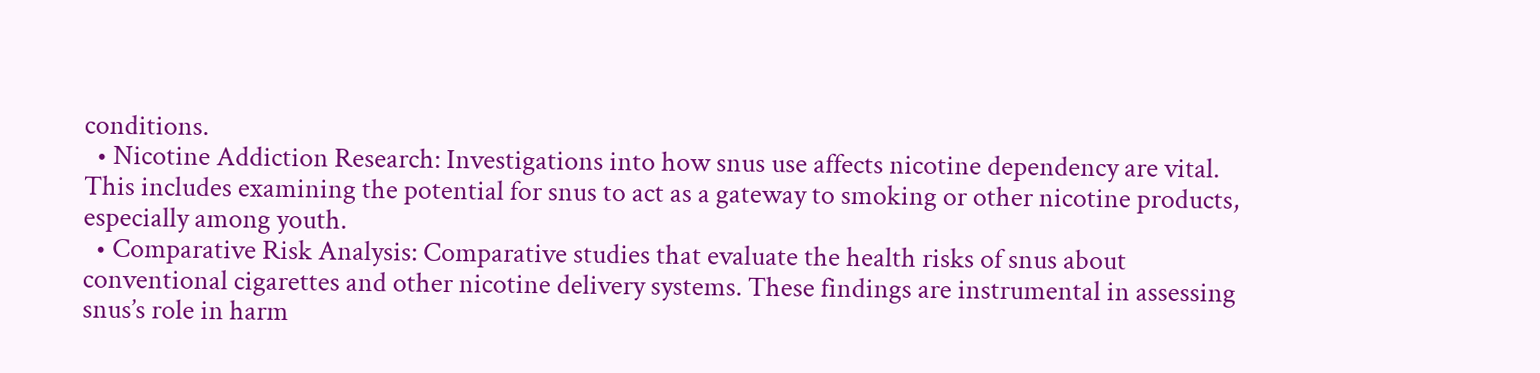conditions.
  • Nicotine Addiction Research: Investigations into how snus use affects nicotine dependency are vital. This includes examining the potential for snus to act as a gateway to smoking or other nicotine products, especially among youth.
  • Comparative Risk Analysis: Comparative studies that evaluate the health risks of snus about conventional cigarettes and other nicotine delivery systems. These findings are instrumental in assessing snus’s role in harm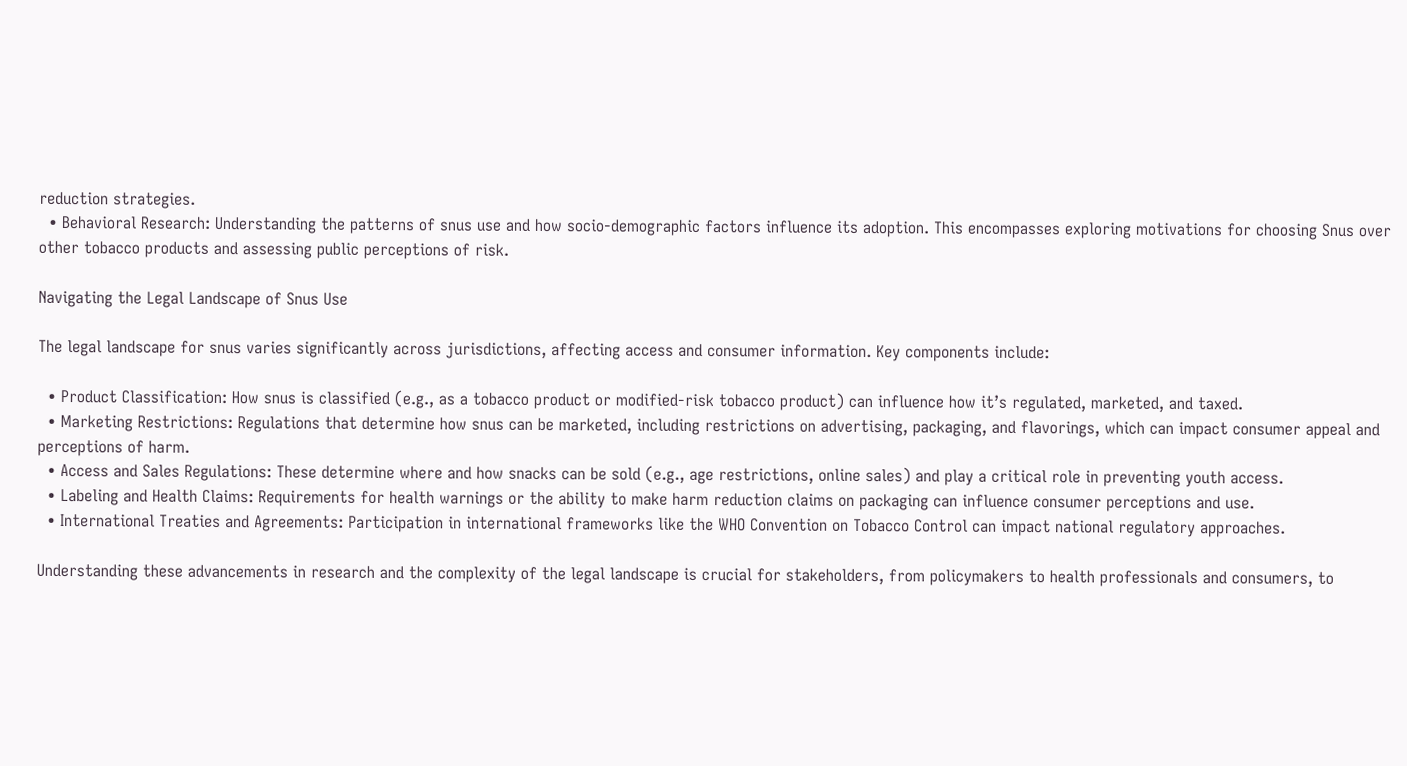reduction strategies.
  • Behavioral Research: Understanding the patterns of snus use and how socio-demographic factors influence its adoption. This encompasses exploring motivations for choosing Snus over other tobacco products and assessing public perceptions of risk.

Navigating the Legal Landscape of Snus Use

The legal landscape for snus varies significantly across jurisdictions, affecting access and consumer information. Key components include:

  • Product Classification: How snus is classified (e.g., as a tobacco product or modified-risk tobacco product) can influence how it’s regulated, marketed, and taxed.
  • Marketing Restrictions: Regulations that determine how snus can be marketed, including restrictions on advertising, packaging, and flavorings, which can impact consumer appeal and perceptions of harm.
  • Access and Sales Regulations: These determine where and how snacks can be sold (e.g., age restrictions, online sales) and play a critical role in preventing youth access.
  • Labeling and Health Claims: Requirements for health warnings or the ability to make harm reduction claims on packaging can influence consumer perceptions and use.
  • International Treaties and Agreements: Participation in international frameworks like the WHO Convention on Tobacco Control can impact national regulatory approaches.

Understanding these advancements in research and the complexity of the legal landscape is crucial for stakeholders, from policymakers to health professionals and consumers, to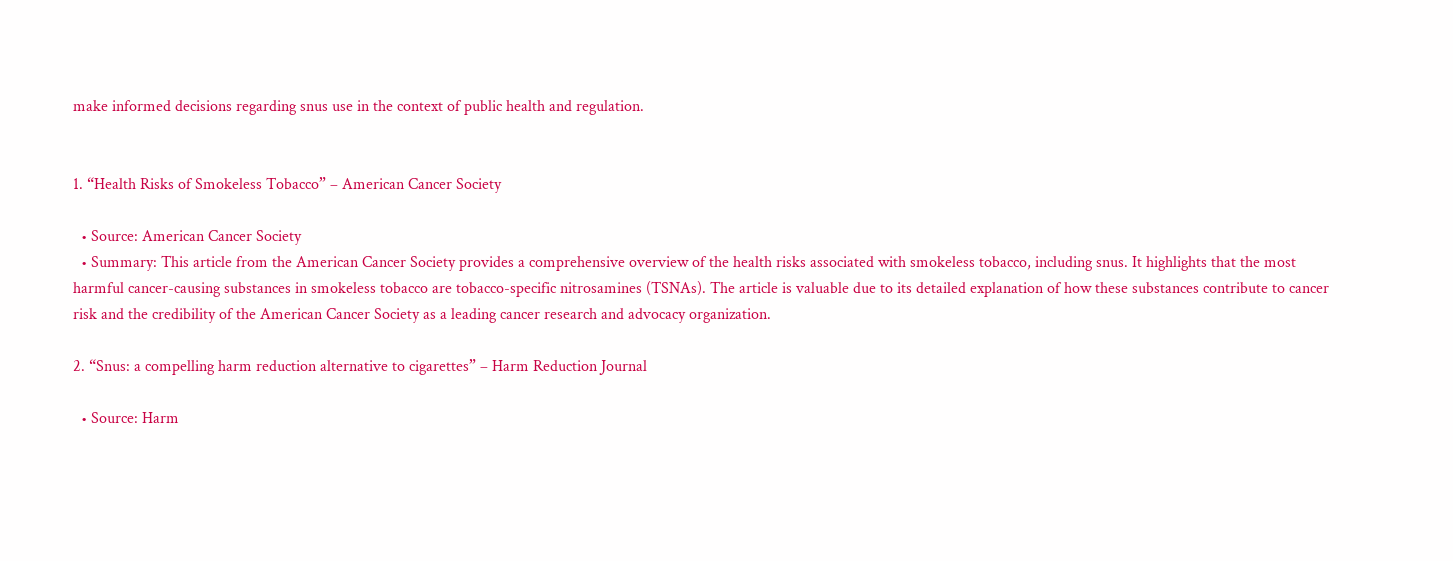make informed decisions regarding snus use in the context of public health and regulation.


1. “Health Risks of Smokeless Tobacco” – American Cancer Society

  • Source: American Cancer Society
  • Summary: This article from the American Cancer Society provides a comprehensive overview of the health risks associated with smokeless tobacco, including snus. It highlights that the most harmful cancer-causing substances in smokeless tobacco are tobacco-specific nitrosamines (TSNAs). The article is valuable due to its detailed explanation of how these substances contribute to cancer risk and the credibility of the American Cancer Society as a leading cancer research and advocacy organization.

2. “Snus: a compelling harm reduction alternative to cigarettes” – Harm Reduction Journal

  • Source: Harm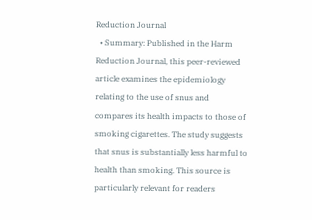Reduction Journal
  • Summary: Published in the Harm Reduction Journal, this peer-reviewed article examines the epidemiology relating to the use of snus and compares its health impacts to those of smoking cigarettes. The study suggests that snus is substantially less harmful to health than smoking. This source is particularly relevant for readers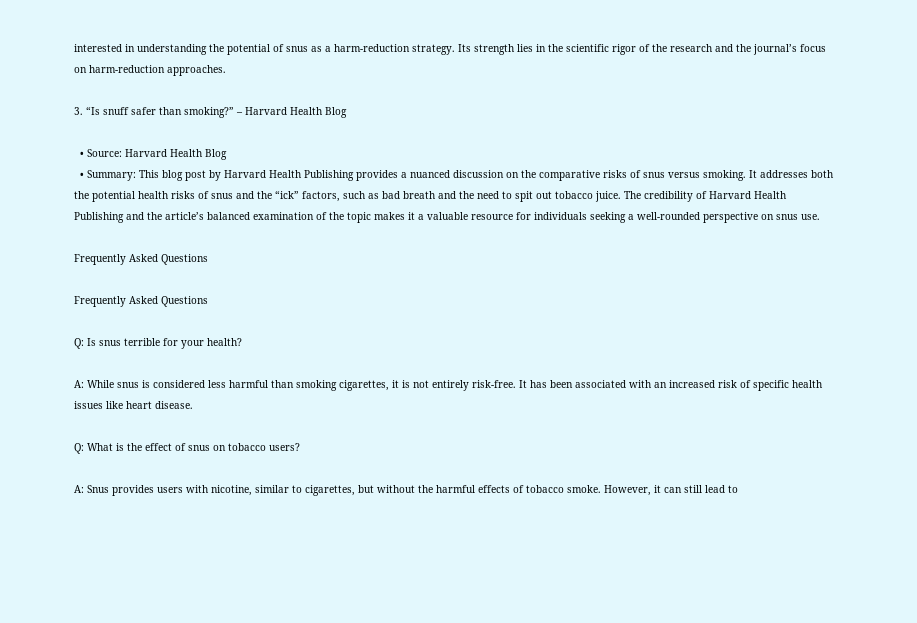interested in understanding the potential of snus as a harm-reduction strategy. Its strength lies in the scientific rigor of the research and the journal’s focus on harm-reduction approaches.

3. “Is snuff safer than smoking?” – Harvard Health Blog

  • Source: Harvard Health Blog
  • Summary: This blog post by Harvard Health Publishing provides a nuanced discussion on the comparative risks of snus versus smoking. It addresses both the potential health risks of snus and the “ick” factors, such as bad breath and the need to spit out tobacco juice. The credibility of Harvard Health Publishing and the article’s balanced examination of the topic makes it a valuable resource for individuals seeking a well-rounded perspective on snus use.

Frequently Asked Questions

Frequently Asked Questions

Q: Is snus terrible for your health?

A: While snus is considered less harmful than smoking cigarettes, it is not entirely risk-free. It has been associated with an increased risk of specific health issues like heart disease.

Q: What is the effect of snus on tobacco users?

A: Snus provides users with nicotine, similar to cigarettes, but without the harmful effects of tobacco smoke. However, it can still lead to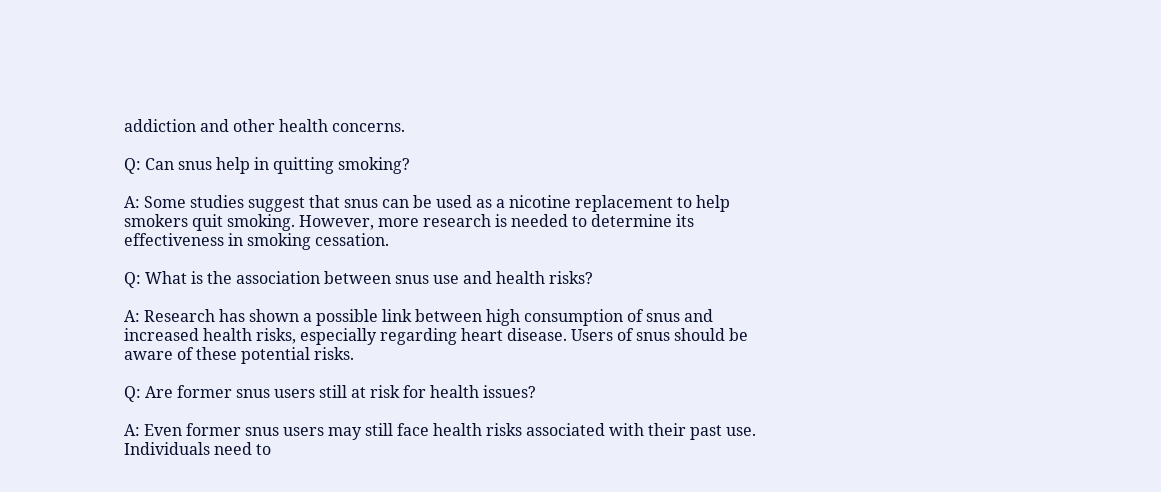addiction and other health concerns.

Q: Can snus help in quitting smoking?

A: Some studies suggest that snus can be used as a nicotine replacement to help smokers quit smoking. However, more research is needed to determine its effectiveness in smoking cessation.

Q: What is the association between snus use and health risks?

A: Research has shown a possible link between high consumption of snus and increased health risks, especially regarding heart disease. Users of snus should be aware of these potential risks.

Q: Are former snus users still at risk for health issues?

A: Even former snus users may still face health risks associated with their past use. Individuals need to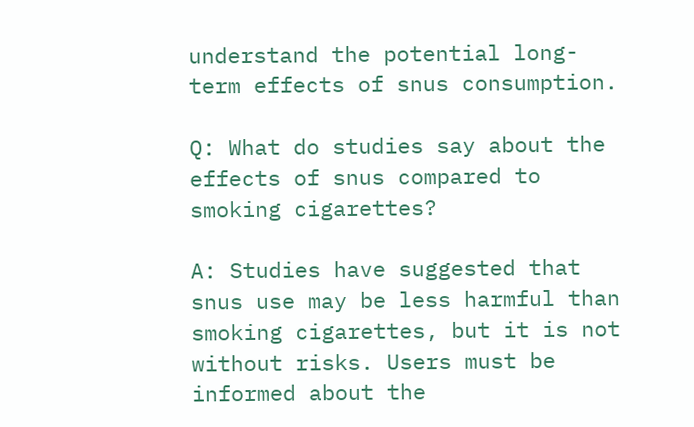understand the potential long-term effects of snus consumption.

Q: What do studies say about the effects of snus compared to smoking cigarettes?

A: Studies have suggested that snus use may be less harmful than smoking cigarettes, but it is not without risks. Users must be informed about the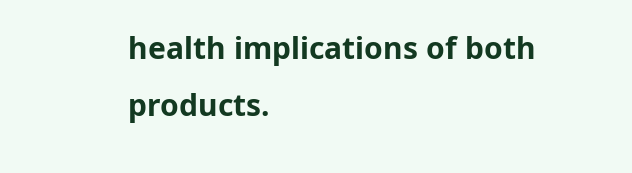health implications of both products.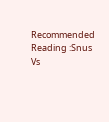Recommended Reading :Snus Vs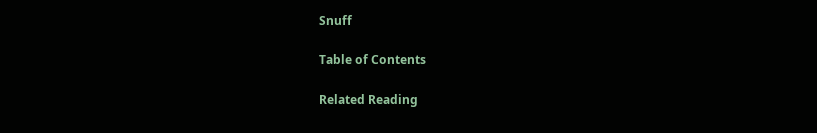Snuff

Table of Contents

Related Reading